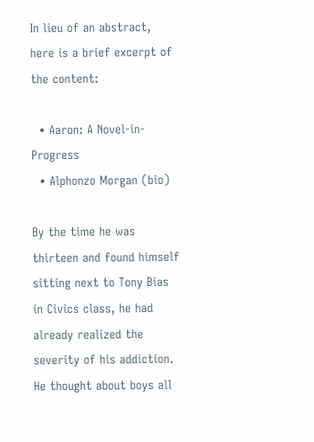In lieu of an abstract, here is a brief excerpt of the content:

  • Aaron: A Novel-in-Progress
  • Alphonzo Morgan (bio)

By the time he was thirteen and found himself sitting next to Tony Bias in Civics class, he had already realized the severity of his addiction. He thought about boys all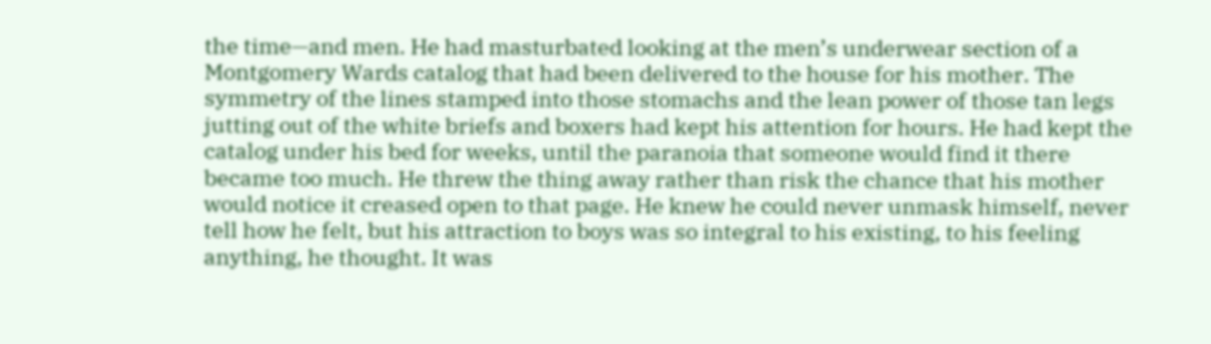the time—and men. He had masturbated looking at the men’s underwear section of a Montgomery Wards catalog that had been delivered to the house for his mother. The symmetry of the lines stamped into those stomachs and the lean power of those tan legs jutting out of the white briefs and boxers had kept his attention for hours. He had kept the catalog under his bed for weeks, until the paranoia that someone would find it there became too much. He threw the thing away rather than risk the chance that his mother would notice it creased open to that page. He knew he could never unmask himself, never tell how he felt, but his attraction to boys was so integral to his existing, to his feeling anything, he thought. It was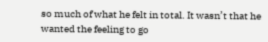so much of what he felt in total. It wasn’t that he wanted the feeling to go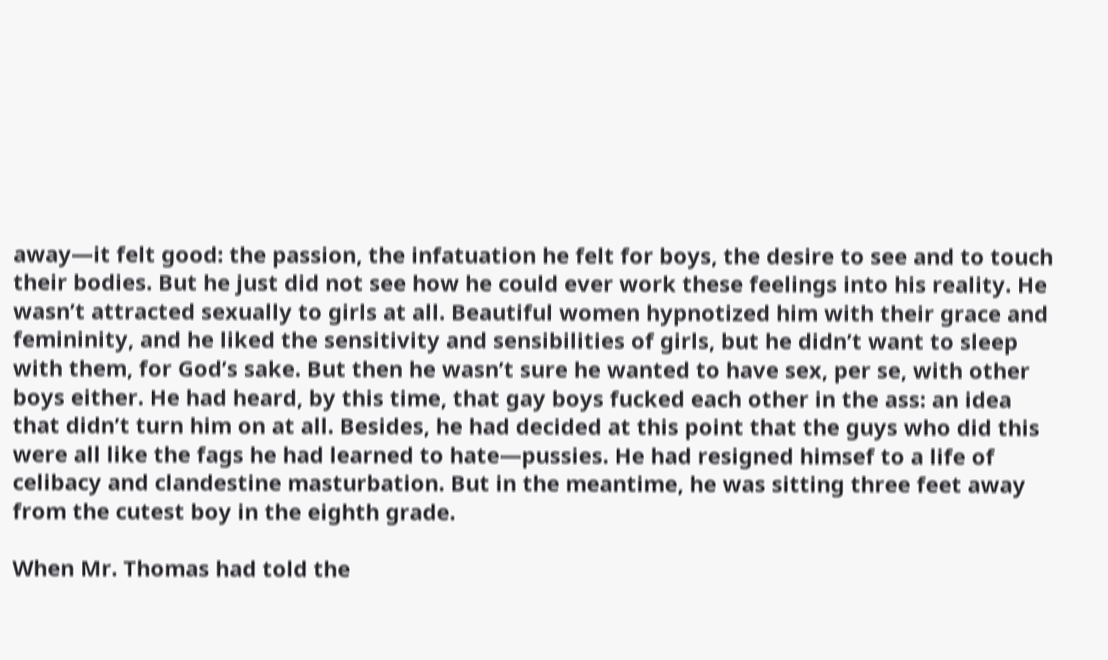away—it felt good: the passion, the infatuation he felt for boys, the desire to see and to touch their bodies. But he just did not see how he could ever work these feelings into his reality. He wasn’t attracted sexually to girls at all. Beautiful women hypnotized him with their grace and femininity, and he liked the sensitivity and sensibilities of girls, but he didn’t want to sleep with them, for God’s sake. But then he wasn’t sure he wanted to have sex, per se, with other boys either. He had heard, by this time, that gay boys fucked each other in the ass: an idea that didn’t turn him on at all. Besides, he had decided at this point that the guys who did this were all like the fags he had learned to hate—pussies. He had resigned himsef to a life of celibacy and clandestine masturbation. But in the meantime, he was sitting three feet away from the cutest boy in the eighth grade.

When Mr. Thomas had told the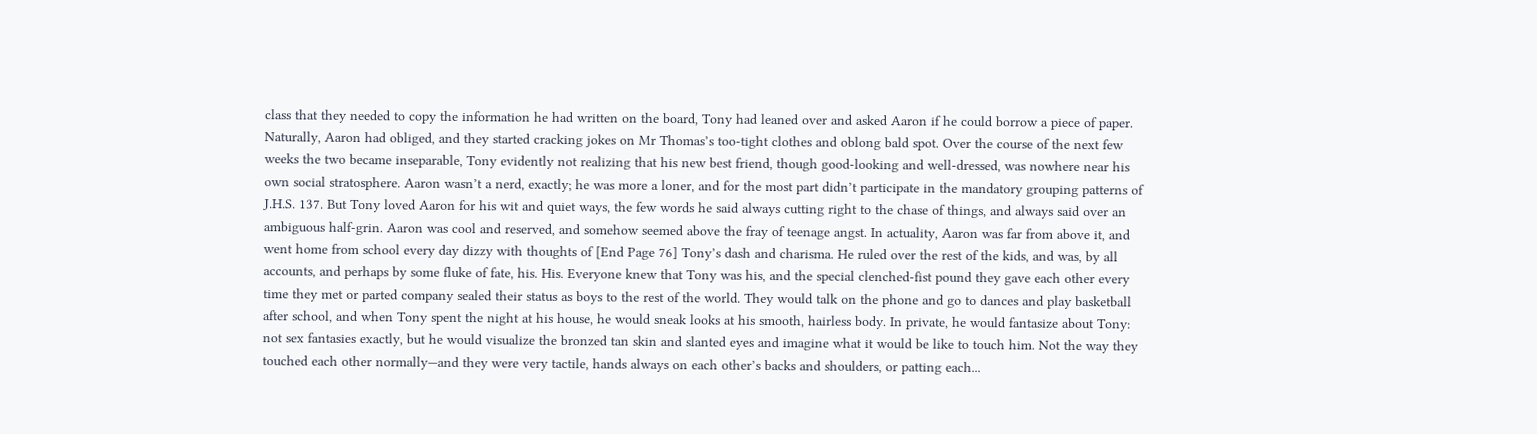class that they needed to copy the information he had written on the board, Tony had leaned over and asked Aaron if he could borrow a piece of paper. Naturally, Aaron had obliged, and they started cracking jokes on Mr Thomas’s too-tight clothes and oblong bald spot. Over the course of the next few weeks the two became inseparable, Tony evidently not realizing that his new best friend, though good-looking and well-dressed, was nowhere near his own social stratosphere. Aaron wasn’t a nerd, exactly; he was more a loner, and for the most part didn’t participate in the mandatory grouping patterns of J.H.S. 137. But Tony loved Aaron for his wit and quiet ways, the few words he said always cutting right to the chase of things, and always said over an ambiguous half-grin. Aaron was cool and reserved, and somehow seemed above the fray of teenage angst. In actuality, Aaron was far from above it, and went home from school every day dizzy with thoughts of [End Page 76] Tony’s dash and charisma. He ruled over the rest of the kids, and was, by all accounts, and perhaps by some fluke of fate, his. His. Everyone knew that Tony was his, and the special clenched-fist pound they gave each other every time they met or parted company sealed their status as boys to the rest of the world. They would talk on the phone and go to dances and play basketball after school, and when Tony spent the night at his house, he would sneak looks at his smooth, hairless body. In private, he would fantasize about Tony: not sex fantasies exactly, but he would visualize the bronzed tan skin and slanted eyes and imagine what it would be like to touch him. Not the way they touched each other normally—and they were very tactile, hands always on each other’s backs and shoulders, or patting each...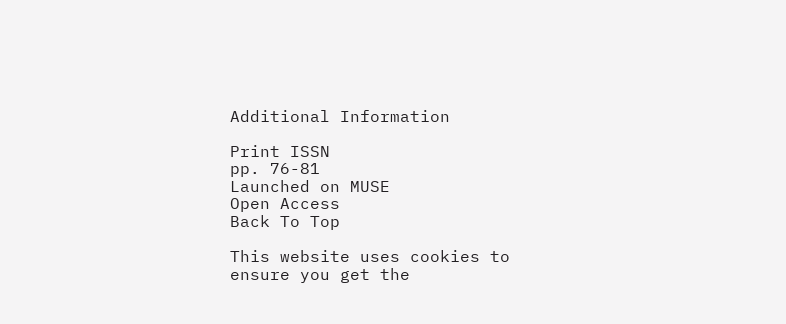Additional Information

Print ISSN
pp. 76-81
Launched on MUSE
Open Access
Back To Top

This website uses cookies to ensure you get the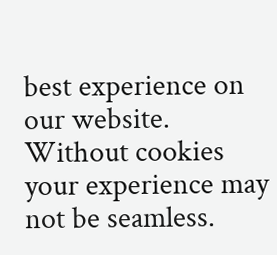best experience on our website. Without cookies your experience may not be seamless.